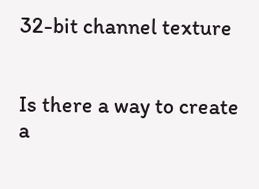32-bit channel texture


Is there a way to create a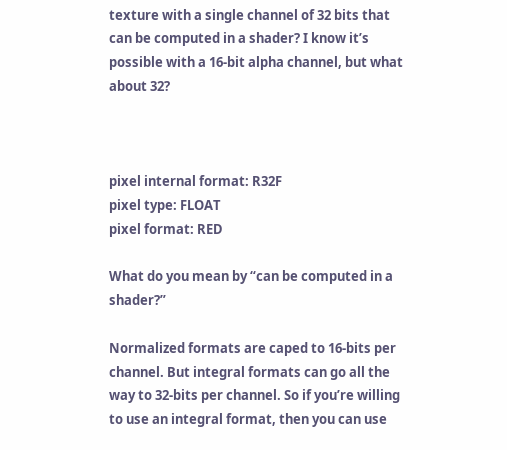texture with a single channel of 32 bits that can be computed in a shader? I know it’s possible with a 16-bit alpha channel, but what about 32?



pixel internal format: R32F
pixel type: FLOAT
pixel format: RED

What do you mean by “can be computed in a shader?”

Normalized formats are caped to 16-bits per channel. But integral formats can go all the way to 32-bits per channel. So if you’re willing to use an integral format, then you can use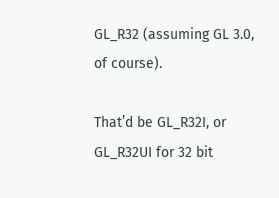GL_R32 (assuming GL 3.0, of course).

That’d be GL_R32I, or GL_R32UI for 32 bit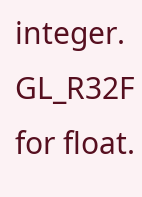integer. GL_R32F for float.